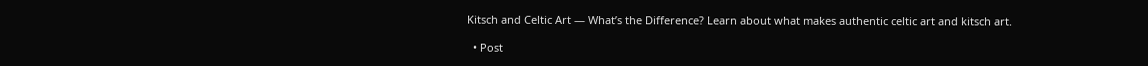Kitsch and Celtic Art — What’s the Difference? Learn about what makes authentic celtic art and kitsch art.

  • Post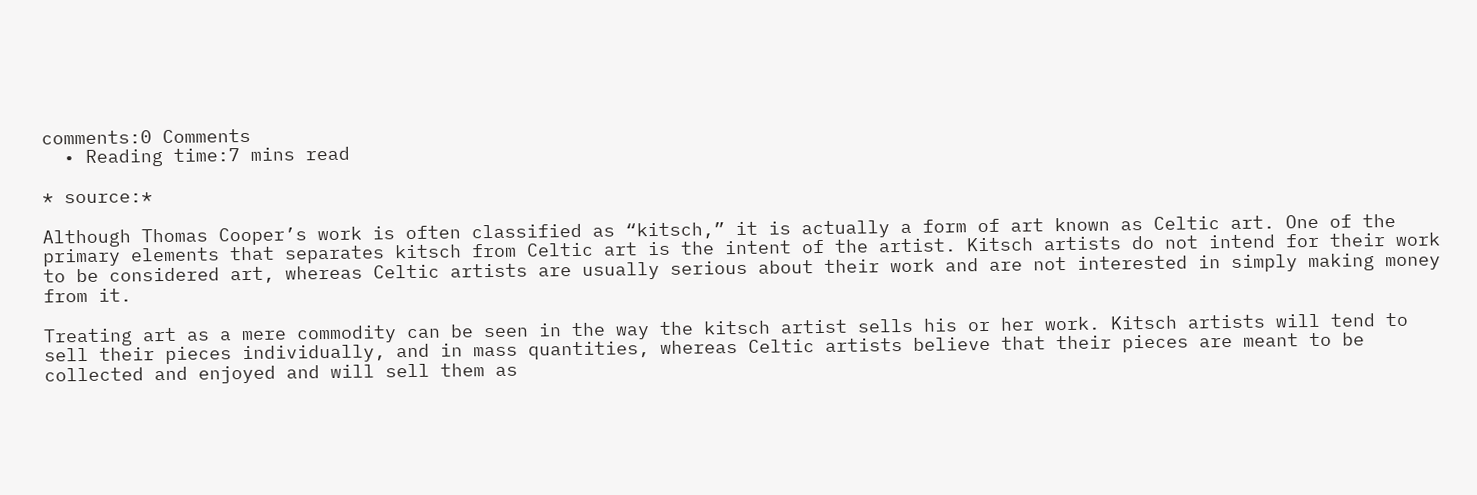comments:0 Comments
  • Reading time:7 mins read

* source:*

Although Thomas Cooper’s work is often classified as “kitsch,” it is actually a form of art known as Celtic art. One of the primary elements that separates kitsch from Celtic art is the intent of the artist. Kitsch artists do not intend for their work to be considered art, whereas Celtic artists are usually serious about their work and are not interested in simply making money from it.

Treating art as a mere commodity can be seen in the way the kitsch artist sells his or her work. Kitsch artists will tend to sell their pieces individually, and in mass quantities, whereas Celtic artists believe that their pieces are meant to be collected and enjoyed and will sell them as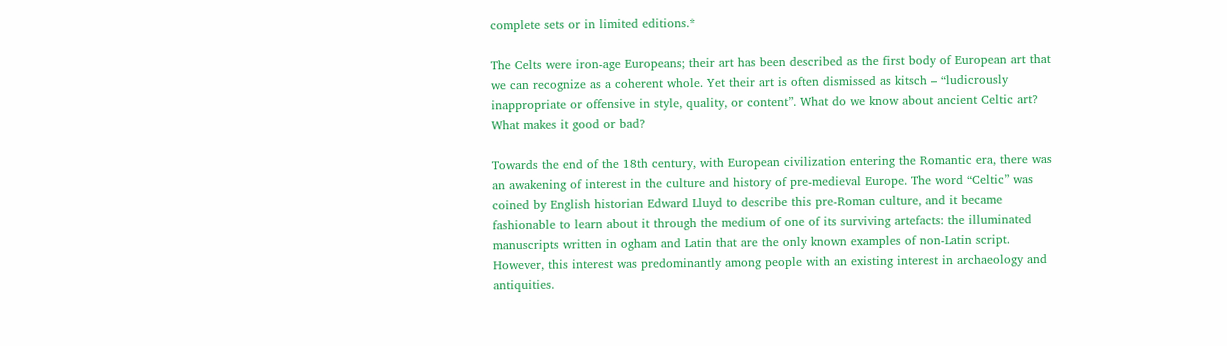complete sets or in limited editions.*

The Celts were iron-age Europeans; their art has been described as the first body of European art that we can recognize as a coherent whole. Yet their art is often dismissed as kitsch – “ludicrously inappropriate or offensive in style, quality, or content”. What do we know about ancient Celtic art? What makes it good or bad?

Towards the end of the 18th century, with European civilization entering the Romantic era, there was an awakening of interest in the culture and history of pre-medieval Europe. The word “Celtic” was coined by English historian Edward Lluyd to describe this pre-Roman culture, and it became fashionable to learn about it through the medium of one of its surviving artefacts: the illuminated manuscripts written in ogham and Latin that are the only known examples of non-Latin script. However, this interest was predominantly among people with an existing interest in archaeology and antiquities.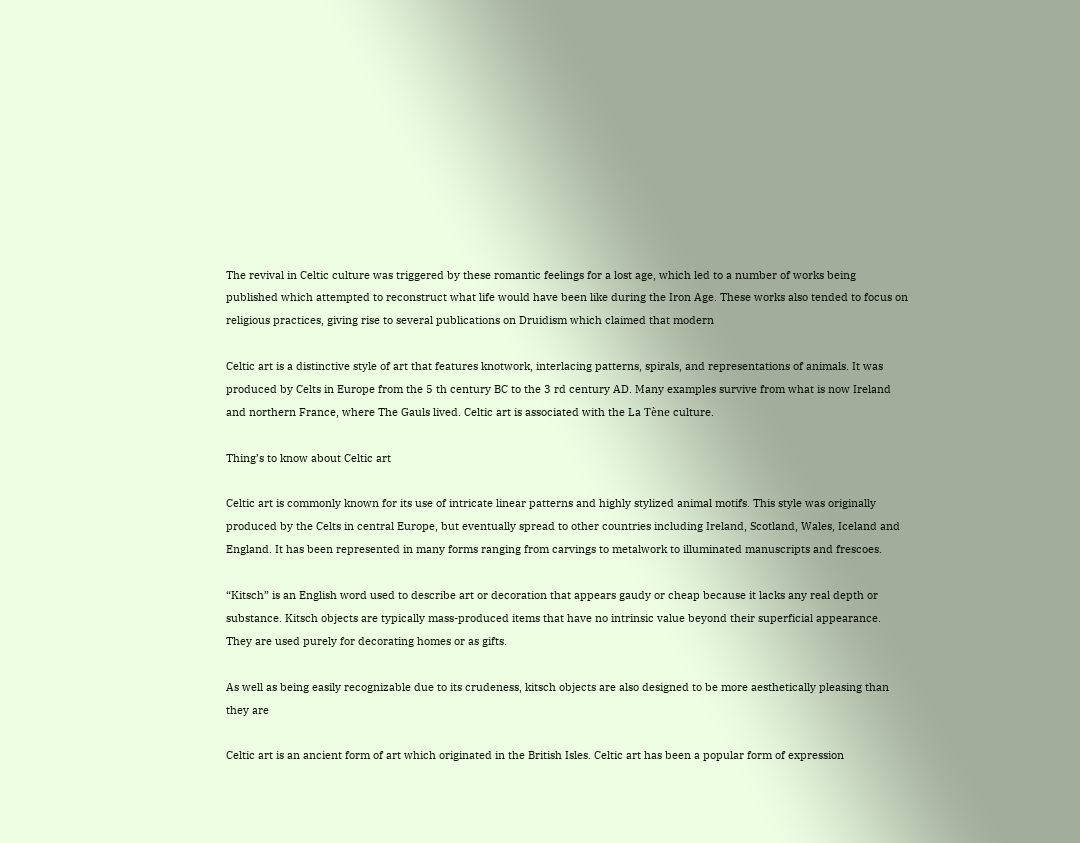The revival in Celtic culture was triggered by these romantic feelings for a lost age, which led to a number of works being published which attempted to reconstruct what life would have been like during the Iron Age. These works also tended to focus on religious practices, giving rise to several publications on Druidism which claimed that modern

Celtic art is a distinctive style of art that features knotwork, interlacing patterns, spirals, and representations of animals. It was produced by Celts in Europe from the 5 th century BC to the 3 rd century AD. Many examples survive from what is now Ireland and northern France, where The Gauls lived. Celtic art is associated with the La Tène culture.

Thing’s to know about Celtic art

Celtic art is commonly known for its use of intricate linear patterns and highly stylized animal motifs. This style was originally produced by the Celts in central Europe, but eventually spread to other countries including Ireland, Scotland, Wales, Iceland and England. It has been represented in many forms ranging from carvings to metalwork to illuminated manuscripts and frescoes.

“Kitsch” is an English word used to describe art or decoration that appears gaudy or cheap because it lacks any real depth or substance. Kitsch objects are typically mass-produced items that have no intrinsic value beyond their superficial appearance. They are used purely for decorating homes or as gifts.

As well as being easily recognizable due to its crudeness, kitsch objects are also designed to be more aesthetically pleasing than they are

Celtic art is an ancient form of art which originated in the British Isles. Celtic art has been a popular form of expression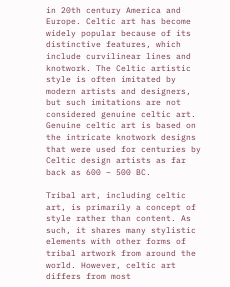in 20th century America and Europe. Celtic art has become widely popular because of its distinctive features, which include curvilinear lines and knotwork. The Celtic artistic style is often imitated by modern artists and designers, but such imitations are not considered genuine celtic art. Genuine celtic art is based on the intricate knotwork designs that were used for centuries by Celtic design artists as far back as 600 – 500 BC.

Tribal art, including celtic art, is primarily a concept of style rather than content. As such, it shares many stylistic elements with other forms of tribal artwork from around the world. However, celtic art differs from most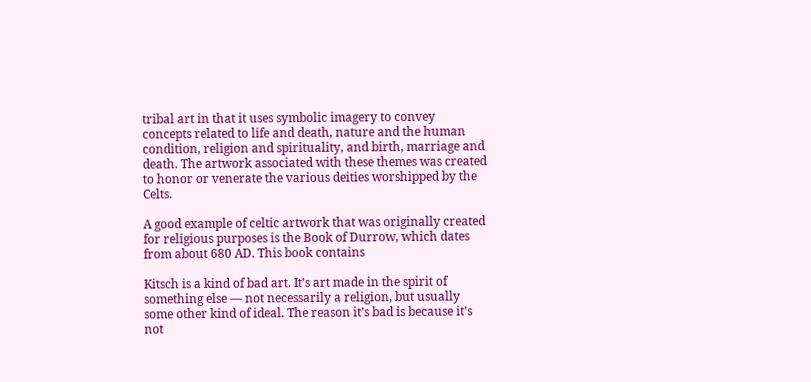tribal art in that it uses symbolic imagery to convey concepts related to life and death, nature and the human condition, religion and spirituality, and birth, marriage and death. The artwork associated with these themes was created to honor or venerate the various deities worshipped by the Celts.

A good example of celtic artwork that was originally created for religious purposes is the Book of Durrow, which dates from about 680 AD. This book contains

Kitsch is a kind of bad art. It’s art made in the spirit of something else — not necessarily a religion, but usually some other kind of ideal. The reason it’s bad is because it’s not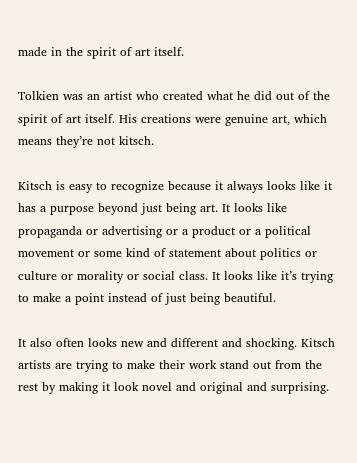made in the spirit of art itself.

Tolkien was an artist who created what he did out of the spirit of art itself. His creations were genuine art, which means they’re not kitsch.

Kitsch is easy to recognize because it always looks like it has a purpose beyond just being art. It looks like propaganda or advertising or a product or a political movement or some kind of statement about politics or culture or morality or social class. It looks like it’s trying to make a point instead of just being beautiful.

It also often looks new and different and shocking. Kitsch artists are trying to make their work stand out from the rest by making it look novel and original and surprising.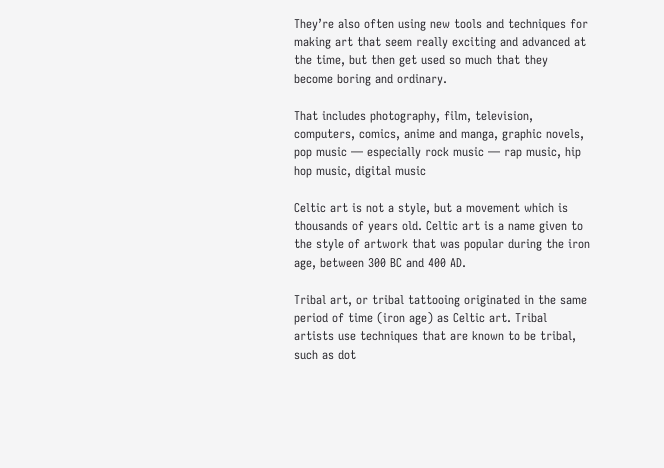They’re also often using new tools and techniques for making art that seem really exciting and advanced at the time, but then get used so much that they become boring and ordinary.

That includes photography, film, television, computers, comics, anime and manga, graphic novels, pop music — especially rock music — rap music, hip hop music, digital music

Celtic art is not a style, but a movement which is thousands of years old. Celtic art is a name given to the style of artwork that was popular during the iron age, between 300 BC and 400 AD.

Tribal art, or tribal tattooing originated in the same period of time (iron age) as Celtic art. Tribal artists use techniques that are known to be tribal, such as dot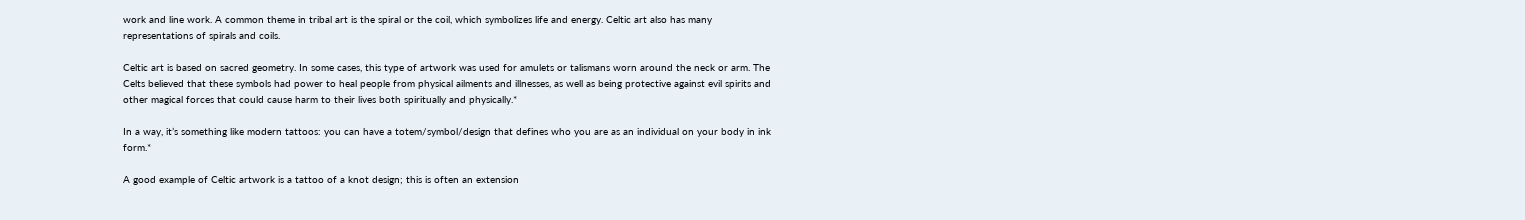work and line work. A common theme in tribal art is the spiral or the coil, which symbolizes life and energy. Celtic art also has many representations of spirals and coils.

Celtic art is based on sacred geometry. In some cases, this type of artwork was used for amulets or talismans worn around the neck or arm. The Celts believed that these symbols had power to heal people from physical ailments and illnesses, as well as being protective against evil spirits and other magical forces that could cause harm to their lives both spiritually and physically.*

In a way, it’s something like modern tattoos: you can have a totem/symbol/design that defines who you are as an individual on your body in ink form.*

A good example of Celtic artwork is a tattoo of a knot design; this is often an extension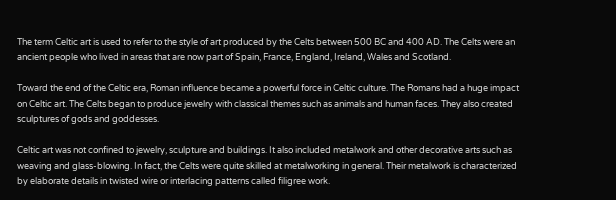The term Celtic art is used to refer to the style of art produced by the Celts between 500 BC and 400 AD. The Celts were an ancient people who lived in areas that are now part of Spain, France, England, Ireland, Wales and Scotland.

Toward the end of the Celtic era, Roman influence became a powerful force in Celtic culture. The Romans had a huge impact on Celtic art. The Celts began to produce jewelry with classical themes such as animals and human faces. They also created sculptures of gods and goddesses.

Celtic art was not confined to jewelry, sculpture and buildings. It also included metalwork and other decorative arts such as weaving and glass-blowing. In fact, the Celts were quite skilled at metalworking in general. Their metalwork is characterized by elaborate details in twisted wire or interlacing patterns called filigree work.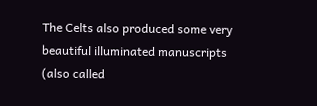The Celts also produced some very beautiful illuminated manuscripts (also called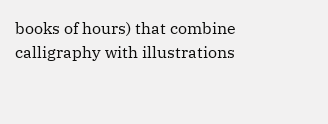books of hours) that combine calligraphy with illustrations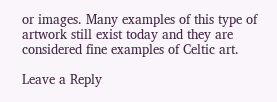or images. Many examples of this type of artwork still exist today and they are considered fine examples of Celtic art.

Leave a Reply